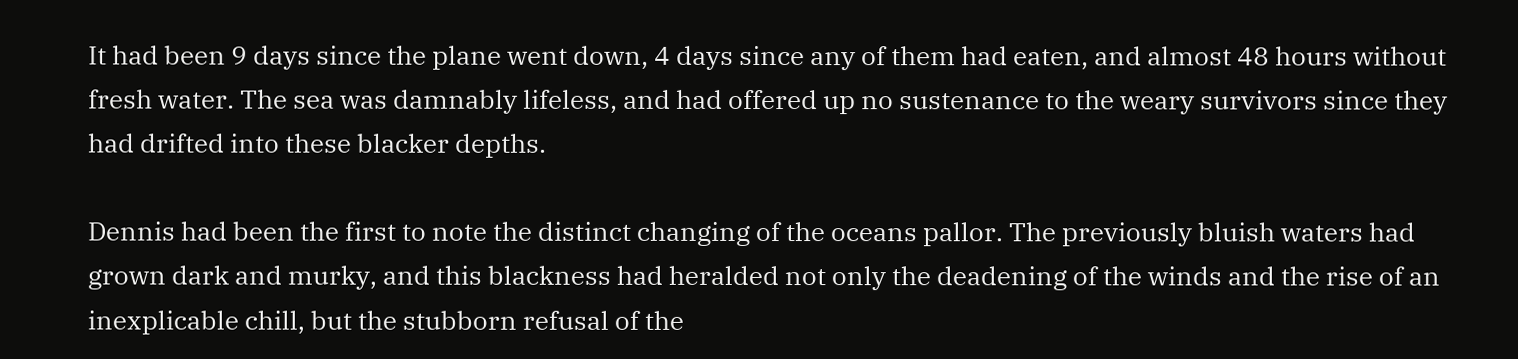It had been 9 days since the plane went down, 4 days since any of them had eaten, and almost 48 hours without fresh water. The sea was damnably lifeless, and had offered up no sustenance to the weary survivors since they had drifted into these blacker depths.

Dennis had been the first to note the distinct changing of the oceans pallor. The previously bluish waters had grown dark and murky, and this blackness had heralded not only the deadening of the winds and the rise of an inexplicable chill, but the stubborn refusal of the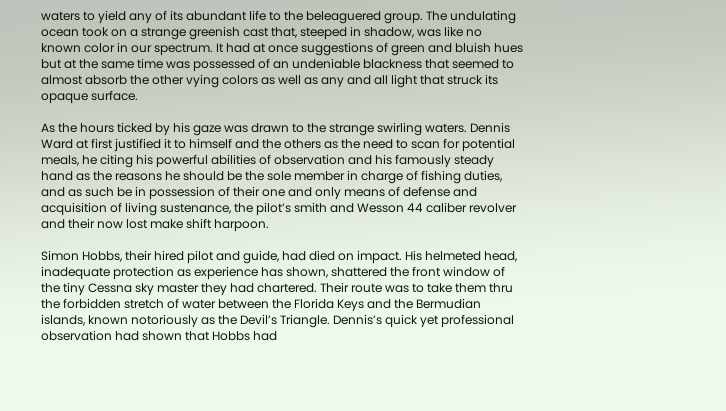waters to yield any of its abundant life to the beleaguered group. The undulating ocean took on a strange greenish cast that, steeped in shadow, was like no known color in our spectrum. It had at once suggestions of green and bluish hues but at the same time was possessed of an undeniable blackness that seemed to almost absorb the other vying colors as well as any and all light that struck its opaque surface.

As the hours ticked by his gaze was drawn to the strange swirling waters. Dennis Ward at first justified it to himself and the others as the need to scan for potential meals, he citing his powerful abilities of observation and his famously steady hand as the reasons he should be the sole member in charge of fishing duties, and as such be in possession of their one and only means of defense and acquisition of living sustenance, the pilot’s smith and Wesson 44 caliber revolver and their now lost make shift harpoon.

Simon Hobbs, their hired pilot and guide, had died on impact. His helmeted head, inadequate protection as experience has shown, shattered the front window of the tiny Cessna sky master they had chartered. Their route was to take them thru the forbidden stretch of water between the Florida Keys and the Bermudian islands, known notoriously as the Devil’s Triangle. Dennis’s quick yet professional observation had shown that Hobbs had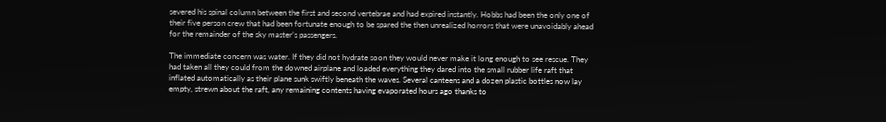severed his spinal column between the first and second vertebrae and had expired instantly. Hobbs had been the only one of their five person crew that had been fortunate enough to be spared the then unrealized horrors that were unavoidably ahead for the remainder of the sky master’s passengers.

The immediate concern was water. If they did not hydrate soon they would never make it long enough to see rescue. They had taken all they could from the downed airplane and loaded everything they dared into the small rubber life raft that inflated automatically as their plane sunk swiftly beneath the waves. Several canteens and a dozen plastic bottles now lay empty, strewn about the raft, any remaining contents having evaporated hours ago thanks to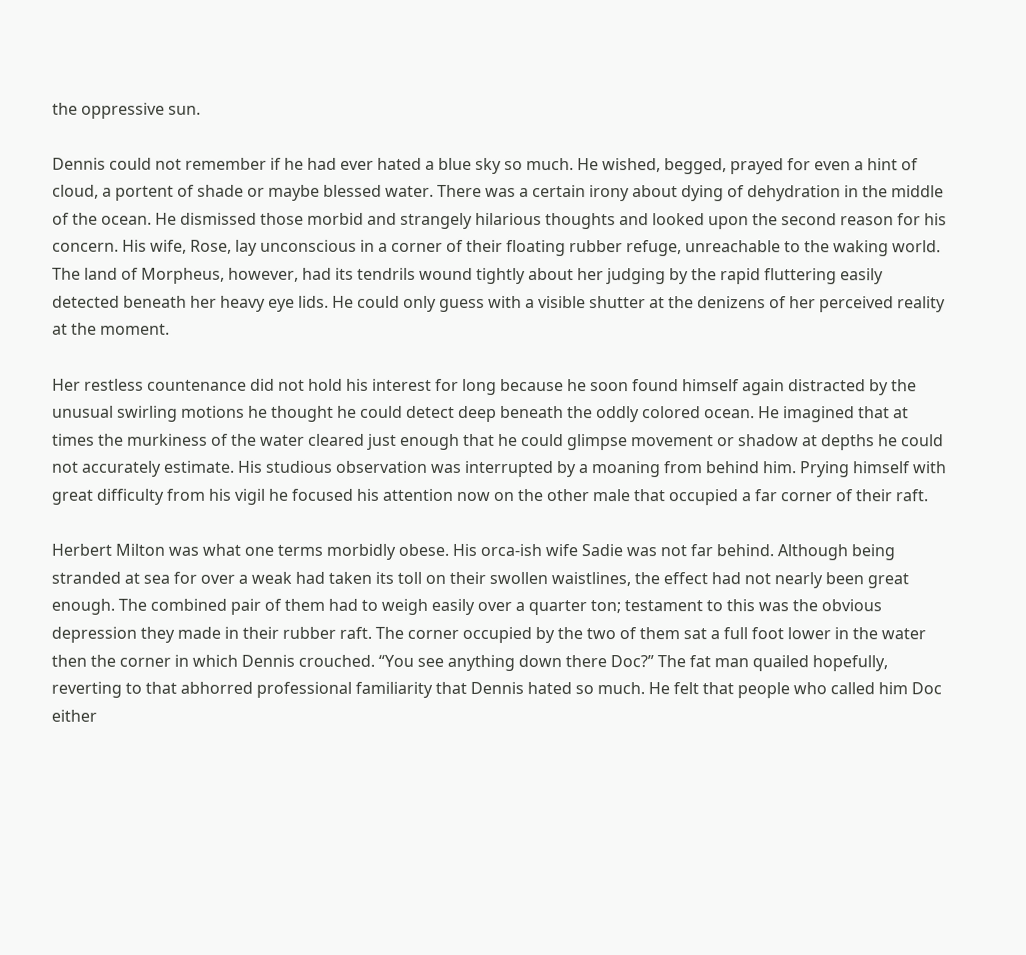the oppressive sun.

Dennis could not remember if he had ever hated a blue sky so much. He wished, begged, prayed for even a hint of cloud, a portent of shade or maybe blessed water. There was a certain irony about dying of dehydration in the middle of the ocean. He dismissed those morbid and strangely hilarious thoughts and looked upon the second reason for his concern. His wife, Rose, lay unconscious in a corner of their floating rubber refuge, unreachable to the waking world. The land of Morpheus, however, had its tendrils wound tightly about her judging by the rapid fluttering easily detected beneath her heavy eye lids. He could only guess with a visible shutter at the denizens of her perceived reality at the moment.

Her restless countenance did not hold his interest for long because he soon found himself again distracted by the unusual swirling motions he thought he could detect deep beneath the oddly colored ocean. He imagined that at times the murkiness of the water cleared just enough that he could glimpse movement or shadow at depths he could not accurately estimate. His studious observation was interrupted by a moaning from behind him. Prying himself with great difficulty from his vigil he focused his attention now on the other male that occupied a far corner of their raft.

Herbert Milton was what one terms morbidly obese. His orca-ish wife Sadie was not far behind. Although being stranded at sea for over a weak had taken its toll on their swollen waistlines, the effect had not nearly been great enough. The combined pair of them had to weigh easily over a quarter ton; testament to this was the obvious depression they made in their rubber raft. The corner occupied by the two of them sat a full foot lower in the water then the corner in which Dennis crouched. “You see anything down there Doc?” The fat man quailed hopefully, reverting to that abhorred professional familiarity that Dennis hated so much. He felt that people who called him Doc either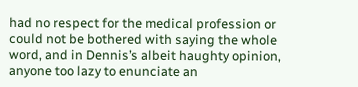had no respect for the medical profession or could not be bothered with saying the whole word, and in Dennis’s albeit haughty opinion, anyone too lazy to enunciate an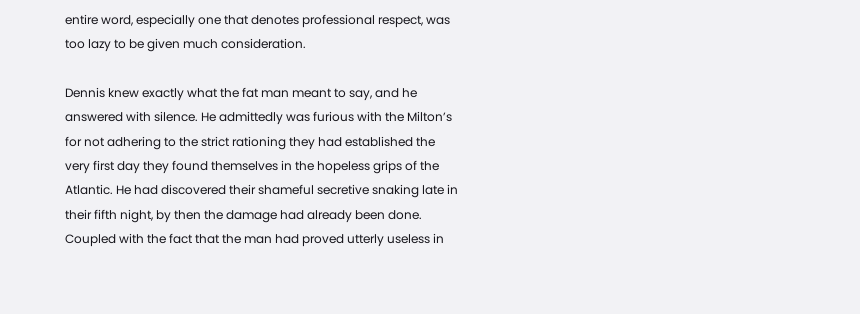entire word, especially one that denotes professional respect, was too lazy to be given much consideration.

Dennis knew exactly what the fat man meant to say, and he answered with silence. He admittedly was furious with the Milton’s for not adhering to the strict rationing they had established the very first day they found themselves in the hopeless grips of the Atlantic. He had discovered their shameful secretive snaking late in their fifth night, by then the damage had already been done. Coupled with the fact that the man had proved utterly useless in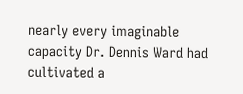nearly every imaginable capacity Dr. Dennis Ward had cultivated a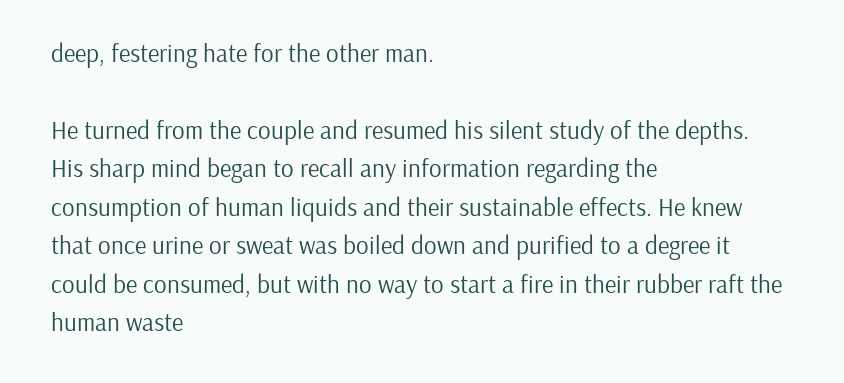deep, festering hate for the other man.

He turned from the couple and resumed his silent study of the depths. His sharp mind began to recall any information regarding the consumption of human liquids and their sustainable effects. He knew that once urine or sweat was boiled down and purified to a degree it could be consumed, but with no way to start a fire in their rubber raft the human waste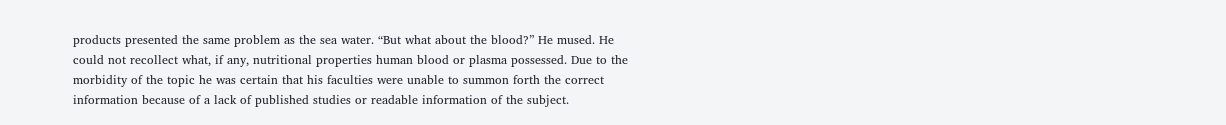products presented the same problem as the sea water. “But what about the blood?” He mused. He could not recollect what, if any, nutritional properties human blood or plasma possessed. Due to the morbidity of the topic he was certain that his faculties were unable to summon forth the correct information because of a lack of published studies or readable information of the subject.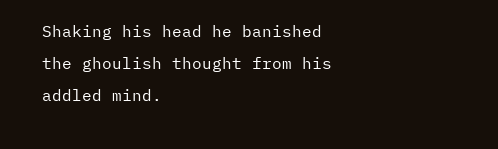Shaking his head he banished the ghoulish thought from his addled mind.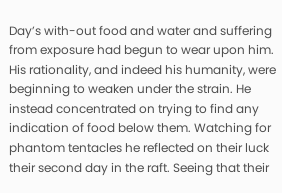Day’s with-out food and water and suffering from exposure had begun to wear upon him. His rationality, and indeed his humanity, were beginning to weaken under the strain. He instead concentrated on trying to find any indication of food below them. Watching for phantom tentacles he reflected on their luck their second day in the raft. Seeing that their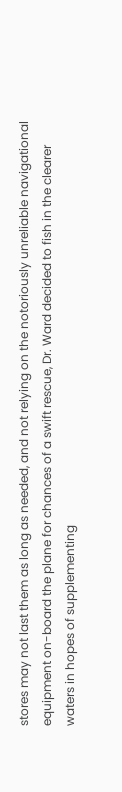stores may not last them as long as needed, and not relying on the notoriously unreliable navigational equipment on-board the plane for chances of a swift rescue, Dr. Ward decided to fish in the clearer waters in hopes of supplementing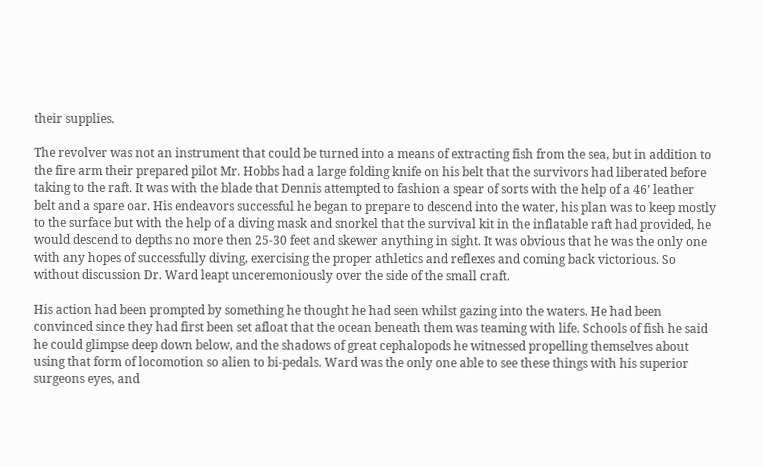their supplies.

The revolver was not an instrument that could be turned into a means of extracting fish from the sea, but in addition to the fire arm their prepared pilot Mr. Hobbs had a large folding knife on his belt that the survivors had liberated before taking to the raft. It was with the blade that Dennis attempted to fashion a spear of sorts with the help of a 46’ leather belt and a spare oar. His endeavors successful he began to prepare to descend into the water, his plan was to keep mostly to the surface but with the help of a diving mask and snorkel that the survival kit in the inflatable raft had provided, he would descend to depths no more then 25-30 feet and skewer anything in sight. It was obvious that he was the only one with any hopes of successfully diving, exercising the proper athletics and reflexes and coming back victorious. So without discussion Dr. Ward leapt unceremoniously over the side of the small craft.

His action had been prompted by something he thought he had seen whilst gazing into the waters. He had been convinced since they had first been set afloat that the ocean beneath them was teaming with life. Schools of fish he said he could glimpse deep down below, and the shadows of great cephalopods he witnessed propelling themselves about using that form of locomotion so alien to bi-pedals. Ward was the only one able to see these things with his superior surgeons eyes, and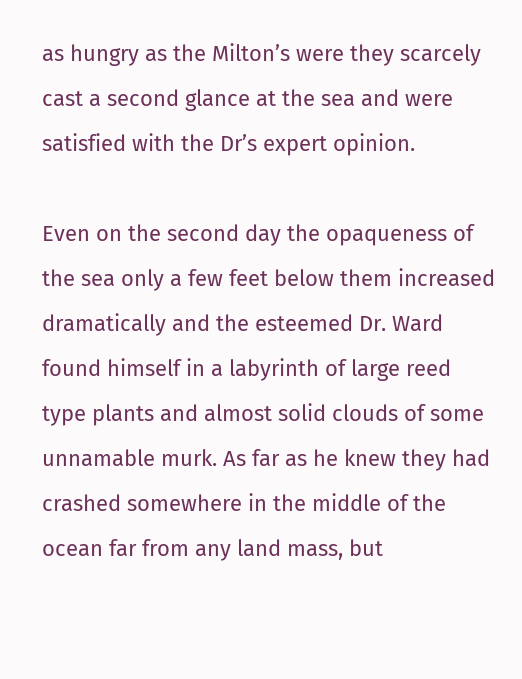as hungry as the Milton’s were they scarcely cast a second glance at the sea and were satisfied with the Dr’s expert opinion.

Even on the second day the opaqueness of the sea only a few feet below them increased dramatically and the esteemed Dr. Ward found himself in a labyrinth of large reed type plants and almost solid clouds of some unnamable murk. As far as he knew they had crashed somewhere in the middle of the ocean far from any land mass, but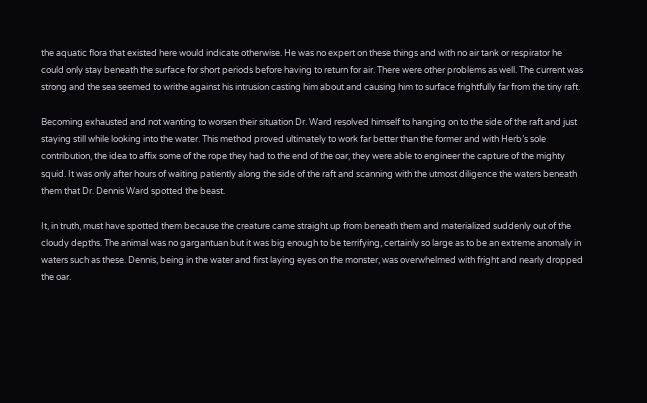the aquatic flora that existed here would indicate otherwise. He was no expert on these things and with no air tank or respirator he could only stay beneath the surface for short periods before having to return for air. There were other problems as well. The current was strong and the sea seemed to writhe against his intrusion casting him about and causing him to surface frightfully far from the tiny raft.

Becoming exhausted and not wanting to worsen their situation Dr. Ward resolved himself to hanging on to the side of the raft and just staying still while looking into the water. This method proved ultimately to work far better than the former and with Herb’s sole contribution, the idea to affix some of the rope they had to the end of the oar, they were able to engineer the capture of the mighty squid. It was only after hours of waiting patiently along the side of the raft and scanning with the utmost diligence the waters beneath them that Dr. Dennis Ward spotted the beast.

It, in truth, must have spotted them because the creature came straight up from beneath them and materialized suddenly out of the cloudy depths. The animal was no gargantuan but it was big enough to be terrifying, certainly so large as to be an extreme anomaly in waters such as these. Dennis, being in the water and first laying eyes on the monster, was overwhelmed with fright and nearly dropped the oar.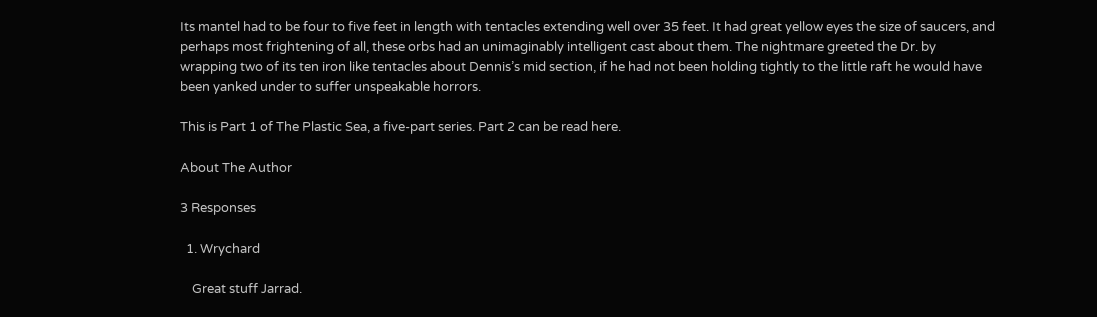Its mantel had to be four to five feet in length with tentacles extending well over 35 feet. It had great yellow eyes the size of saucers, and perhaps most frightening of all, these orbs had an unimaginably intelligent cast about them. The nightmare greeted the Dr. by wrapping two of its ten iron like tentacles about Dennis’s mid section, if he had not been holding tightly to the little raft he would have been yanked under to suffer unspeakable horrors.

This is Part 1 of The Plastic Sea, a five-part series. Part 2 can be read here.

About The Author

3 Responses

  1. Wrychard

    Great stuff Jarrad.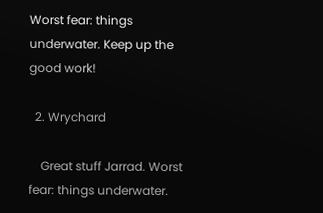Worst fear: things underwater. Keep up the good work!

  2. Wrychard

    Great stuff Jarrad. Worst fear: things underwater.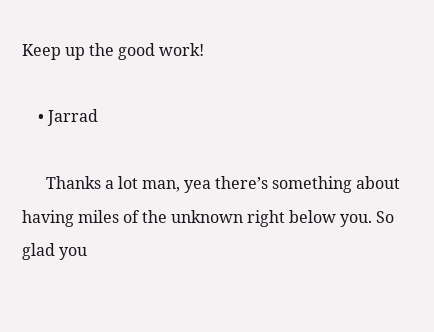Keep up the good work!

    • Jarrad

      Thanks a lot man, yea there’s something about having miles of the unknown right below you. So glad you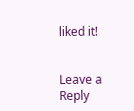liked it!


Leave a Reply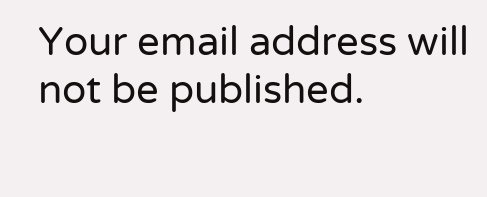Your email address will not be published.